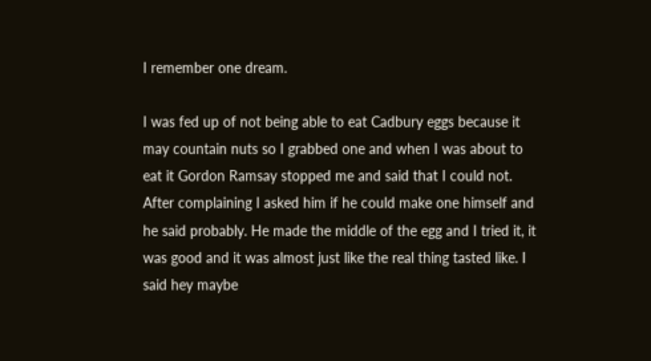I remember one dream.

I was fed up of not being able to eat Cadbury eggs because it may countain nuts so I grabbed one and when I was about to eat it Gordon Ramsay stopped me and said that I could not. After complaining I asked him if he could make one himself and he said probably. He made the middle of the egg and I tried it, it was good and it was almost just like the real thing tasted like. I said hey maybe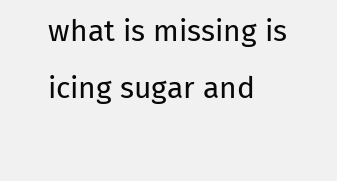what is missing is icing sugar and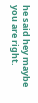he said hey maybe you are right.